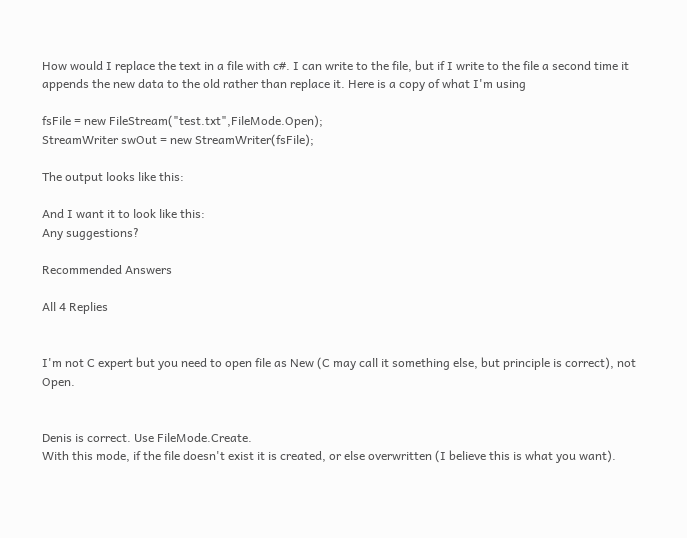How would I replace the text in a file with c#. I can write to the file, but if I write to the file a second time it appends the new data to the old rather than replace it. Here is a copy of what I'm using

fsFile = new FileStream("test.txt",FileMode.Open);
StreamWriter swOut = new StreamWriter(fsFile);

The output looks like this:

And I want it to look like this:
Any suggestions?

Recommended Answers

All 4 Replies


I'm not C expert but you need to open file as New (C may call it something else, but principle is correct), not Open.


Denis is correct. Use FileMode.Create.
With this mode, if the file doesn't exist it is created, or else overwritten (I believe this is what you want).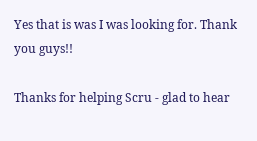Yes that is was I was looking for. Thank you guys!!

Thanks for helping Scru - glad to hear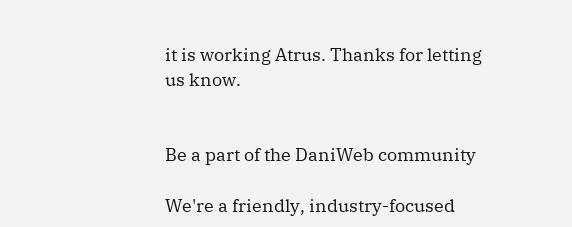it is working Atrus. Thanks for letting us know.


Be a part of the DaniWeb community

We're a friendly, industry-focused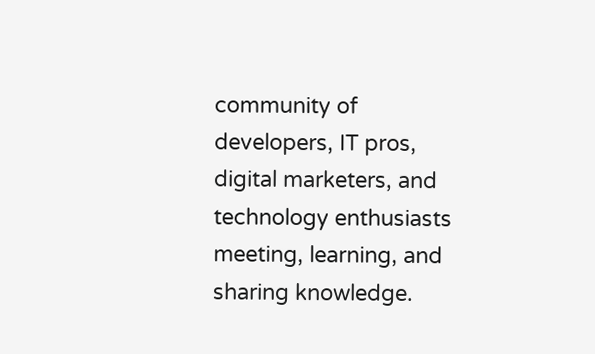community of developers, IT pros, digital marketers, and technology enthusiasts meeting, learning, and sharing knowledge.